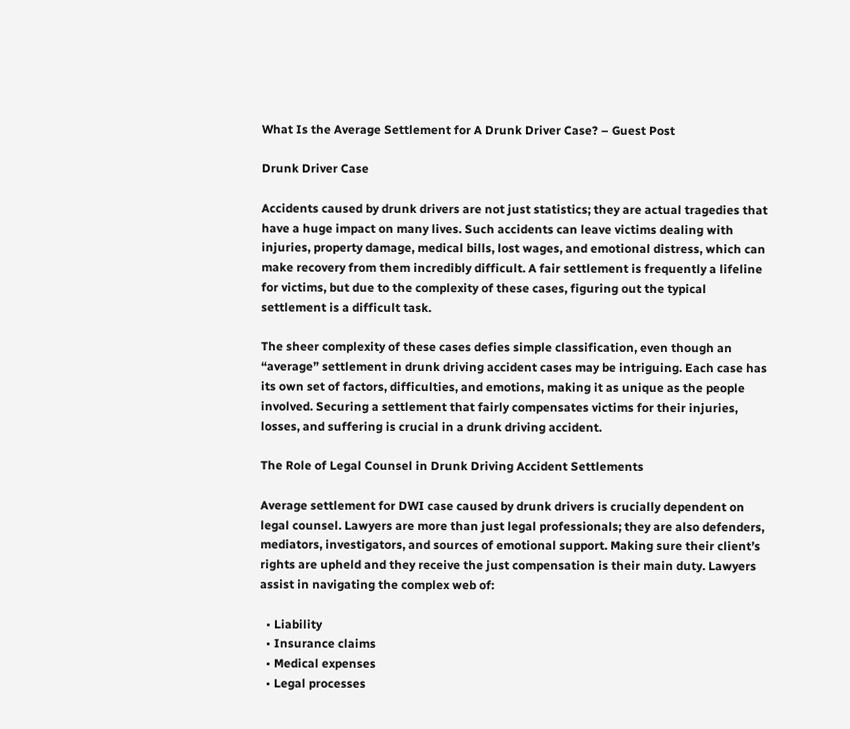What Is the Average Settlement for A Drunk Driver Case? – Guest Post

Drunk Driver Case

Accidents caused by drunk drivers are not just statistics; they are actual tragedies that have a huge impact on many lives. Such accidents can leave victims dealing with injuries, property damage, medical bills, lost wages, and emotional distress, which can make recovery from them incredibly difficult. A fair settlement is frequently a lifeline for victims, but due to the complexity of these cases, figuring out the typical settlement is a difficult task.

The sheer complexity of these cases defies simple classification, even though an “average” settlement in drunk driving accident cases may be intriguing. Each case has its own set of factors, difficulties, and emotions, making it as unique as the people involved. Securing a settlement that fairly compensates victims for their injuries, losses, and suffering is crucial in a drunk driving accident.

The Role of Legal Counsel in Drunk Driving Accident Settlements

Average settlement for DWI case caused by drunk drivers is crucially dependent on legal counsel. Lawyers are more than just legal professionals; they are also defenders, mediators, investigators, and sources of emotional support. Making sure their client’s rights are upheld and they receive the just compensation is their main duty. Lawyers assist in navigating the complex web of:

  • Liability
  • Insurance claims
  • Medical expenses
  • Legal processes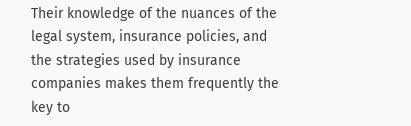Their knowledge of the nuances of the legal system, insurance policies, and the strategies used by insurance companies makes them frequently the key to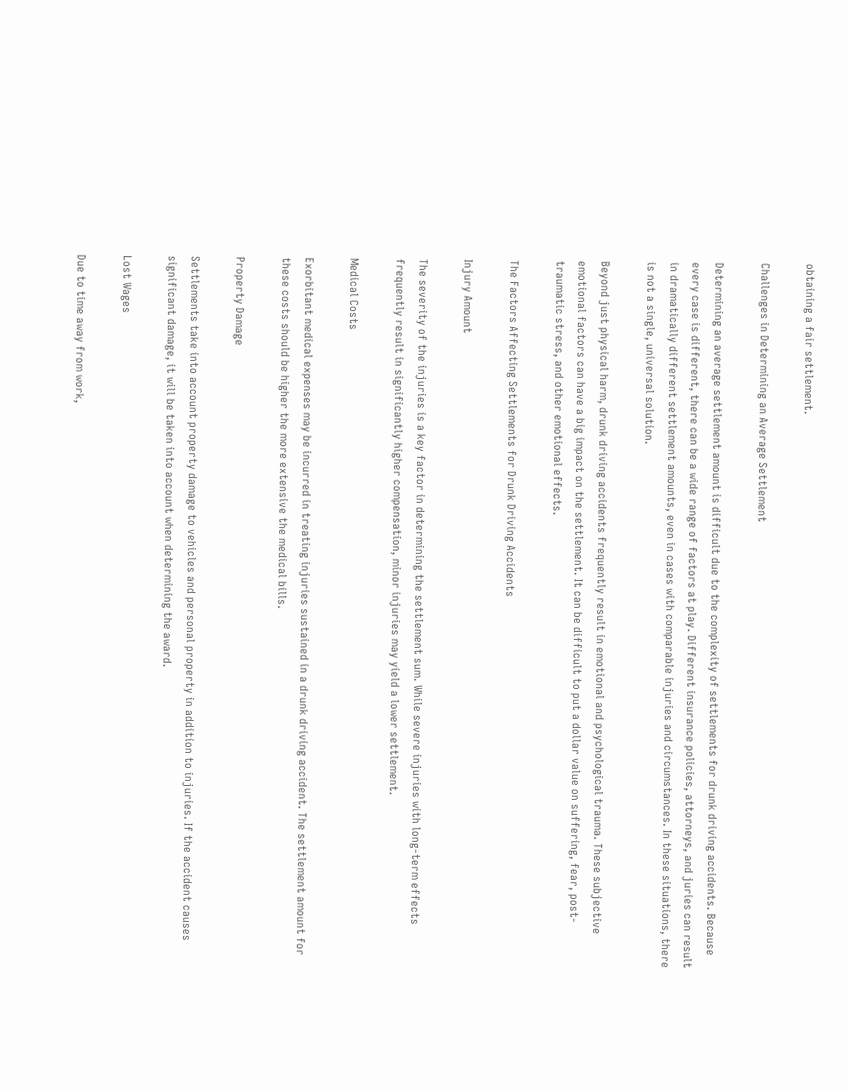obtaining a fair settlement.

Challenges in Determining an Average Settlement

Determining an average settlement amount is difficult due to the complexity of settlements for drunk driving accidents. Because every case is different, there can be a wide range of factors at play. Different insurance policies, attorneys, and juries can result in dramatically different settlement amounts, even in cases with comparable injuries and circumstances. In these situations, there is not a single, universal solution.

Beyond just physical harm, drunk driving accidents frequently result in emotional and psychological trauma. These subjective emotional factors can have a big impact on the settlement. It can be difficult to put a dollar value on suffering, fear, post-traumatic stress, and other emotional effects.

The Factors Affecting Settlements for Drunk Driving Accidents

Injury Amount

The severity of the injuries is a key factor in determining the settlement sum. While severe injuries with long-term effects frequently result in significantly higher compensation, minor injuries may yield a lower settlement.

Medical Costs

Exorbitant medical expenses may be incurred in treating injuries sustained in a drunk driving accident. The settlement amount for these costs should be higher the more extensive the medical bills.

Property Damage

Settlements take into account property damage to vehicles and personal property in addition to injuries. If the accident causes significant damage, it will be taken into account when determining the award.

Lost Wages

Due to time away from work,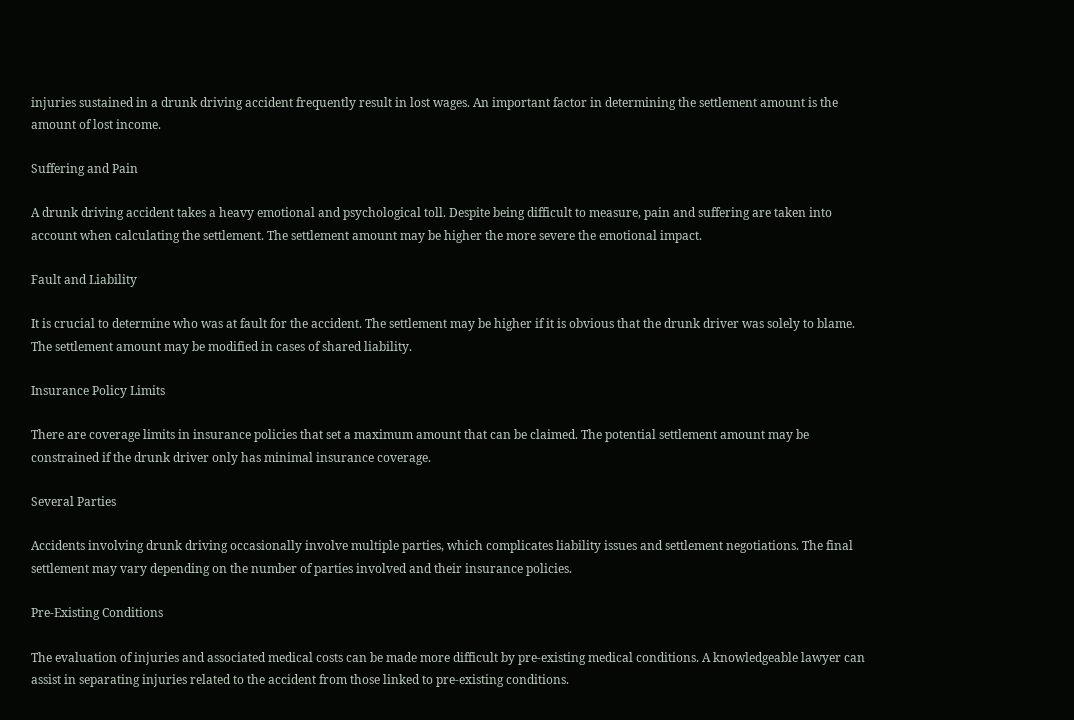injuries sustained in a drunk driving accident frequently result in lost wages. An important factor in determining the settlement amount is the amount of lost income.

Suffering and Pain

A drunk driving accident takes a heavy emotional and psychological toll. Despite being difficult to measure, pain and suffering are taken into account when calculating the settlement. The settlement amount may be higher the more severe the emotional impact.

Fault and Liability

It is crucial to determine who was at fault for the accident. The settlement may be higher if it is obvious that the drunk driver was solely to blame. The settlement amount may be modified in cases of shared liability.

Insurance Policy Limits

There are coverage limits in insurance policies that set a maximum amount that can be claimed. The potential settlement amount may be constrained if the drunk driver only has minimal insurance coverage.

Several Parties

Accidents involving drunk driving occasionally involve multiple parties, which complicates liability issues and settlement negotiations. The final settlement may vary depending on the number of parties involved and their insurance policies.

Pre-Existing Conditions

The evaluation of injuries and associated medical costs can be made more difficult by pre-existing medical conditions. A knowledgeable lawyer can assist in separating injuries related to the accident from those linked to pre-existing conditions.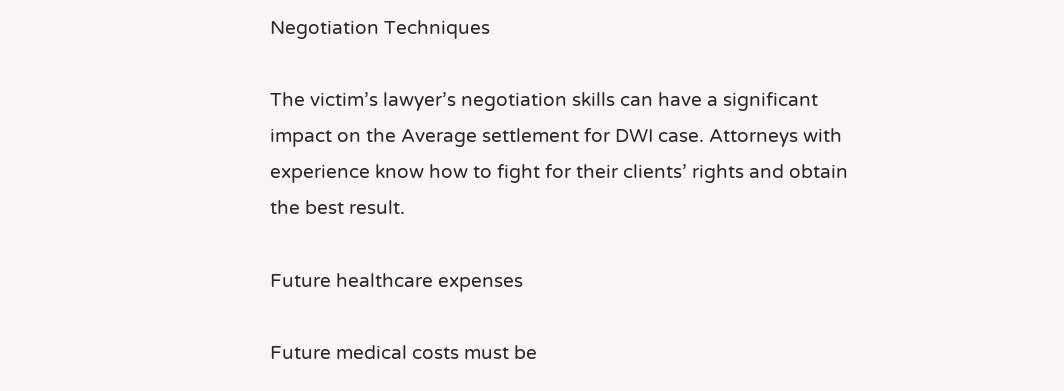Negotiation Techniques

The victim’s lawyer’s negotiation skills can have a significant impact on the Average settlement for DWI case. Attorneys with experience know how to fight for their clients’ rights and obtain the best result.

Future healthcare expenses

Future medical costs must be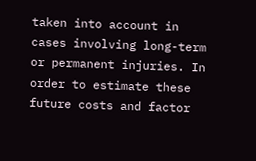taken into account in cases involving long-term or permanent injuries. In order to estimate these future costs and factor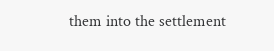them into the settlement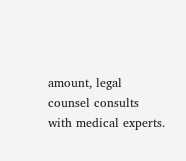amount, legal counsel consults with medical experts.